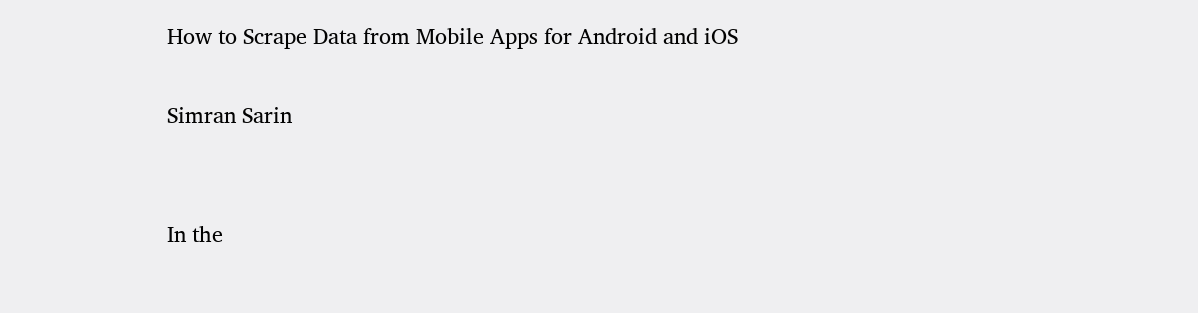How to Scrape Data from Mobile Apps for Android and iOS

Simran Sarin


In the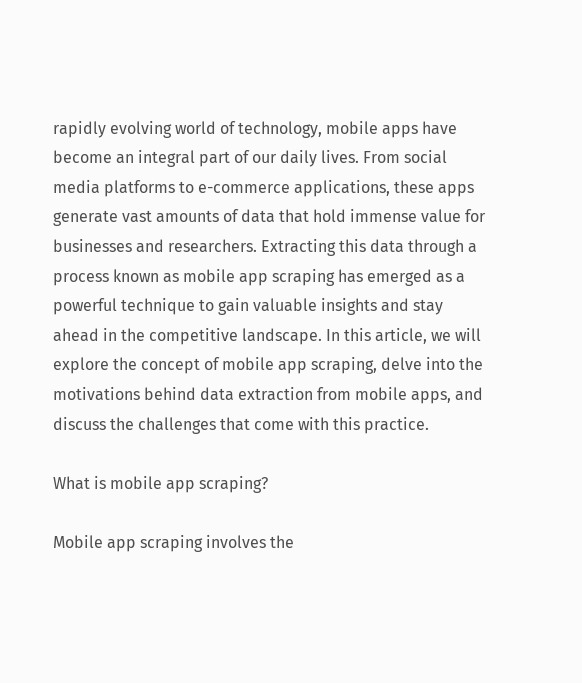rapidly evolving world of technology, mobile apps have become an integral part of our daily lives. From social media platforms to e-commerce applications, these apps generate vast amounts of data that hold immense value for businesses and researchers. Extracting this data through a process known as mobile app scraping has emerged as a powerful technique to gain valuable insights and stay ahead in the competitive landscape. In this article, we will explore the concept of mobile app scraping, delve into the motivations behind data extraction from mobile apps, and discuss the challenges that come with this practice.

What is mobile app scraping?

Mobile app scraping involves the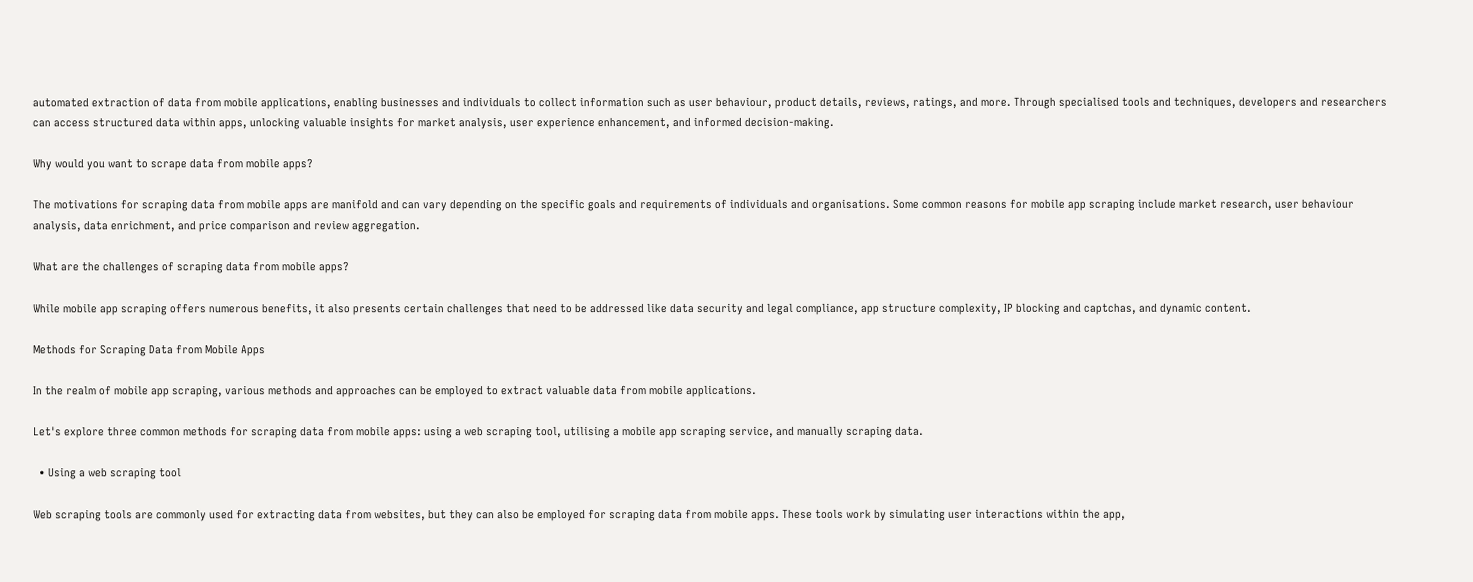automated extraction of data from mobile applications, enabling businesses and individuals to collect information such as user behaviour, product details, reviews, ratings, and more. Through specialised tools and techniques, developers and researchers can access structured data within apps, unlocking valuable insights for market analysis, user experience enhancement, and informed decision-making.

Why would you want to scrape data from mobile apps?

The motivations for scraping data from mobile apps are manifold and can vary depending on the specific goals and requirements of individuals and organisations. Some common reasons for mobile app scraping include market research, user behaviour analysis, data enrichment, and price comparison and review aggregation.

What are the challenges of scraping data from mobile apps?

While mobile app scraping offers numerous benefits, it also presents certain challenges that need to be addressed like data security and legal compliance, app structure complexity, IP blocking and captchas, and dynamic content.

Methods for Scraping Data from Mobile Apps

In the realm of mobile app scraping, various methods and approaches can be employed to extract valuable data from mobile applications.

Let's explore three common methods for scraping data from mobile apps: using a web scraping tool, utilising a mobile app scraping service, and manually scraping data.

  • Using a web scraping tool

Web scraping tools are commonly used for extracting data from websites, but they can also be employed for scraping data from mobile apps. These tools work by simulating user interactions within the app,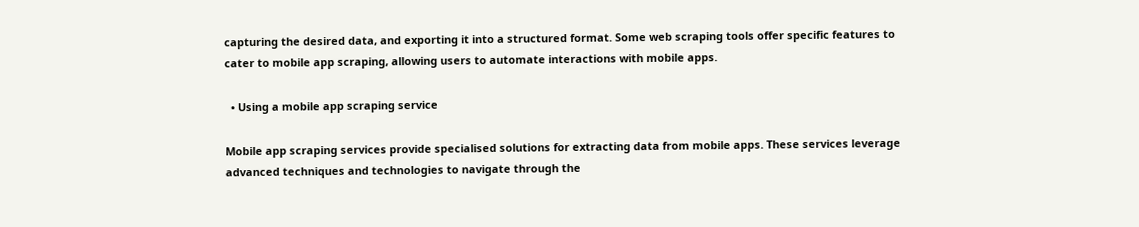capturing the desired data, and exporting it into a structured format. Some web scraping tools offer specific features to cater to mobile app scraping, allowing users to automate interactions with mobile apps.

  • Using a mobile app scraping service

Mobile app scraping services provide specialised solutions for extracting data from mobile apps. These services leverage advanced techniques and technologies to navigate through the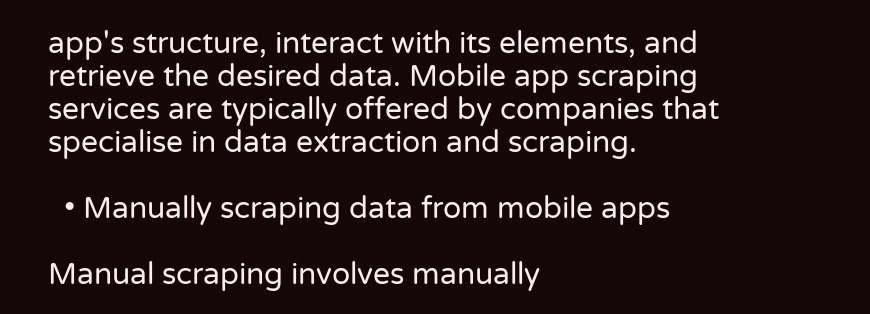app's structure, interact with its elements, and retrieve the desired data. Mobile app scraping services are typically offered by companies that specialise in data extraction and scraping.

  • Manually scraping data from mobile apps

Manual scraping involves manually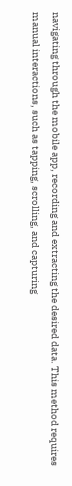navigating through the mobile app, recording and extracting the desired data. This method requires manual interactions, such as tapping, scrolling, and capturing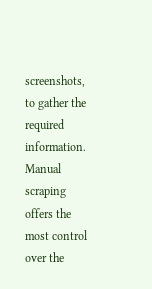screenshots, to gather the required information. Manual scraping offers the most control over the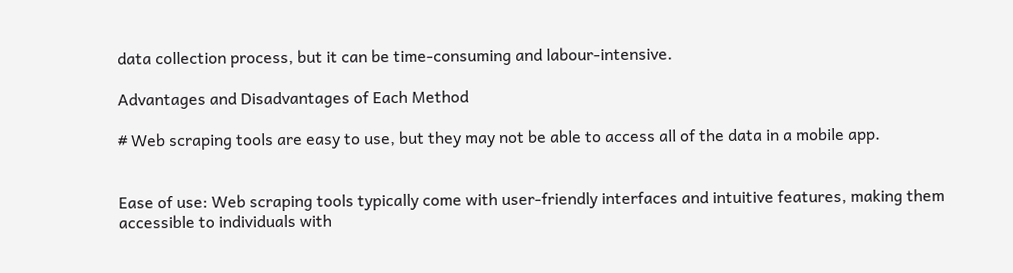data collection process, but it can be time-consuming and labour-intensive.

Advantages and Disadvantages of Each Method

# Web scraping tools are easy to use, but they may not be able to access all of the data in a mobile app.


Ease of use: Web scraping tools typically come with user-friendly interfaces and intuitive features, making them accessible to individuals with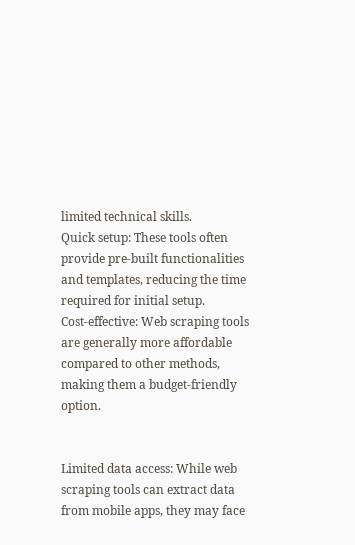limited technical skills.
Quick setup: These tools often provide pre-built functionalities and templates, reducing the time required for initial setup.
Cost-effective: Web scraping tools are generally more affordable compared to other methods, making them a budget-friendly option.


Limited data access: While web scraping tools can extract data from mobile apps, they may face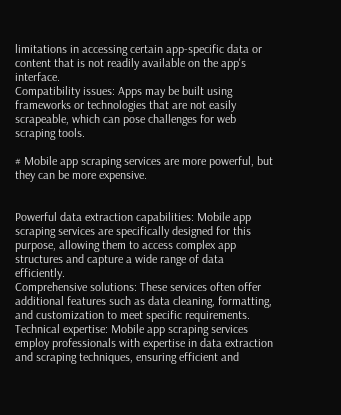limitations in accessing certain app-specific data or content that is not readily available on the app's interface.
Compatibility issues: Apps may be built using frameworks or technologies that are not easily scrapeable, which can pose challenges for web scraping tools.

# Mobile app scraping services are more powerful, but they can be more expensive.


Powerful data extraction capabilities: Mobile app scraping services are specifically designed for this purpose, allowing them to access complex app structures and capture a wide range of data efficiently.
Comprehensive solutions: These services often offer additional features such as data cleaning, formatting, and customization to meet specific requirements.
Technical expertise: Mobile app scraping services employ professionals with expertise in data extraction and scraping techniques, ensuring efficient and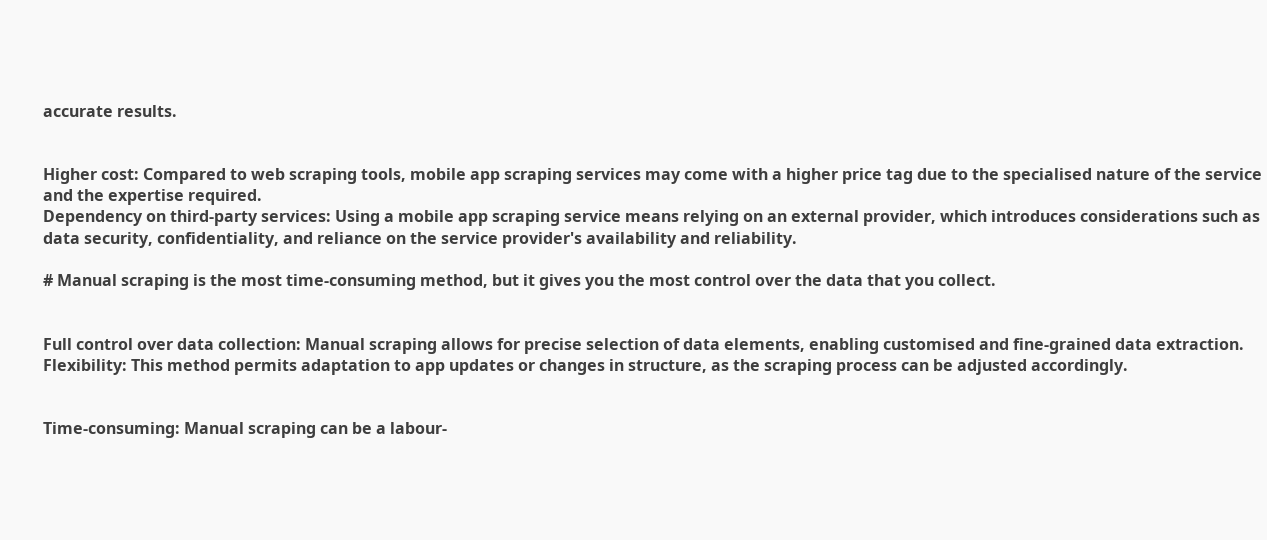accurate results.


Higher cost: Compared to web scraping tools, mobile app scraping services may come with a higher price tag due to the specialised nature of the service and the expertise required.
Dependency on third-party services: Using a mobile app scraping service means relying on an external provider, which introduces considerations such as data security, confidentiality, and reliance on the service provider's availability and reliability.

# Manual scraping is the most time-consuming method, but it gives you the most control over the data that you collect.


Full control over data collection: Manual scraping allows for precise selection of data elements, enabling customised and fine-grained data extraction.
Flexibility: This method permits adaptation to app updates or changes in structure, as the scraping process can be adjusted accordingly.


Time-consuming: Manual scraping can be a labour-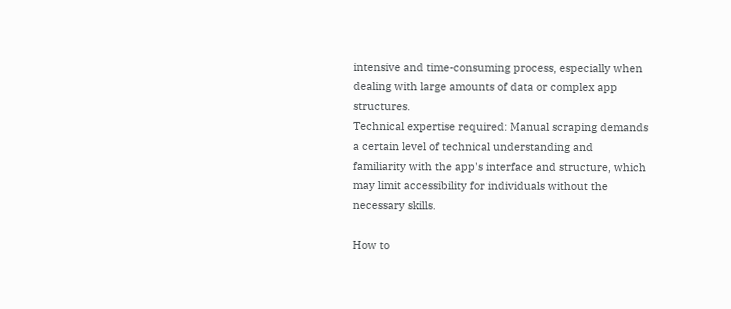intensive and time-consuming process, especially when dealing with large amounts of data or complex app structures.
Technical expertise required: Manual scraping demands a certain level of technical understanding and familiarity with the app's interface and structure, which may limit accessibility for individuals without the necessary skills.

How to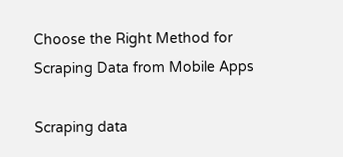Choose the Right Method for Scraping Data from Mobile Apps

Scraping data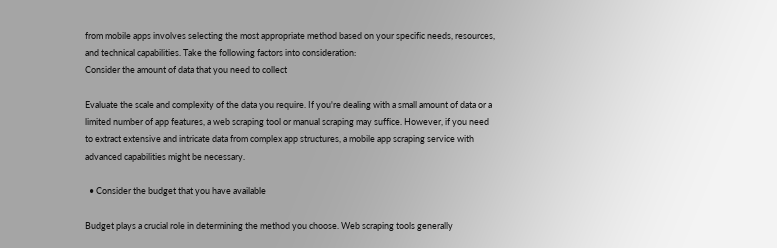from mobile apps involves selecting the most appropriate method based on your specific needs, resources, and technical capabilities. Take the following factors into consideration:
Consider the amount of data that you need to collect

Evaluate the scale and complexity of the data you require. If you're dealing with a small amount of data or a limited number of app features, a web scraping tool or manual scraping may suffice. However, if you need to extract extensive and intricate data from complex app structures, a mobile app scraping service with advanced capabilities might be necessary.

  • Consider the budget that you have available

Budget plays a crucial role in determining the method you choose. Web scraping tools generally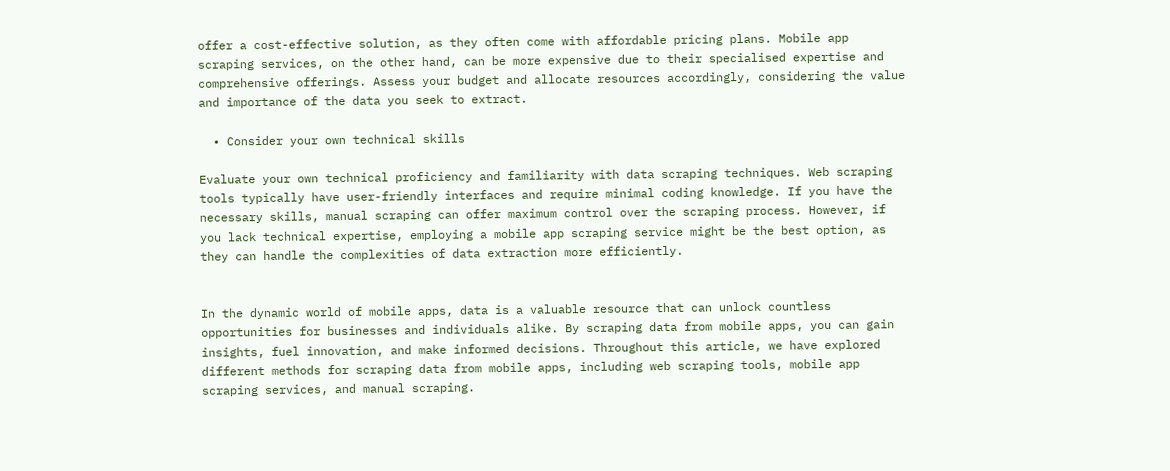offer a cost-effective solution, as they often come with affordable pricing plans. Mobile app scraping services, on the other hand, can be more expensive due to their specialised expertise and comprehensive offerings. Assess your budget and allocate resources accordingly, considering the value and importance of the data you seek to extract.

  • Consider your own technical skills

Evaluate your own technical proficiency and familiarity with data scraping techniques. Web scraping tools typically have user-friendly interfaces and require minimal coding knowledge. If you have the necessary skills, manual scraping can offer maximum control over the scraping process. However, if you lack technical expertise, employing a mobile app scraping service might be the best option, as they can handle the complexities of data extraction more efficiently.


In the dynamic world of mobile apps, data is a valuable resource that can unlock countless opportunities for businesses and individuals alike. By scraping data from mobile apps, you can gain insights, fuel innovation, and make informed decisions. Throughout this article, we have explored different methods for scraping data from mobile apps, including web scraping tools, mobile app scraping services, and manual scraping.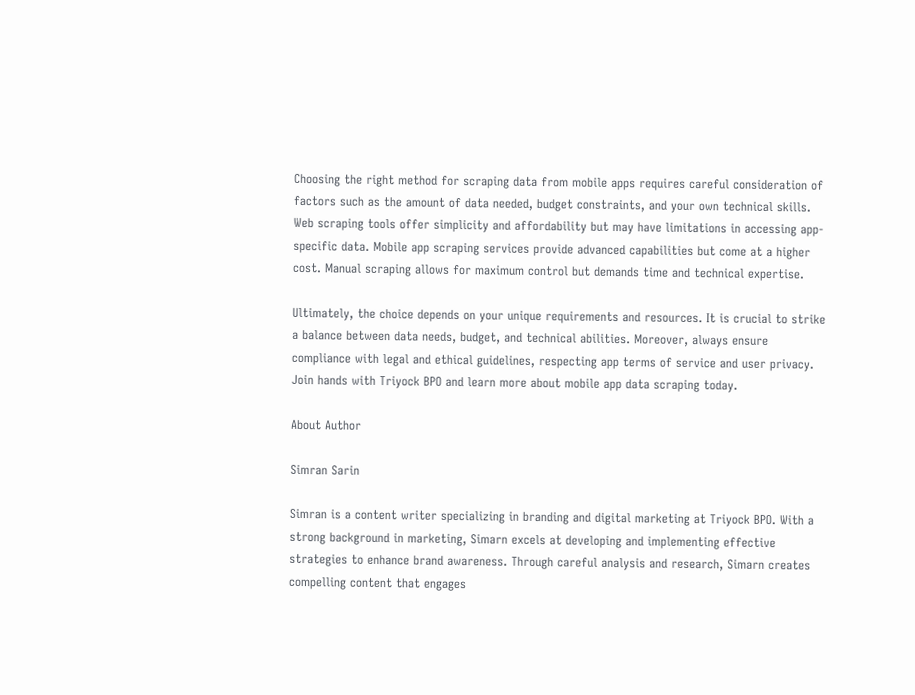Choosing the right method for scraping data from mobile apps requires careful consideration of factors such as the amount of data needed, budget constraints, and your own technical skills. Web scraping tools offer simplicity and affordability but may have limitations in accessing app-specific data. Mobile app scraping services provide advanced capabilities but come at a higher cost. Manual scraping allows for maximum control but demands time and technical expertise.

Ultimately, the choice depends on your unique requirements and resources. It is crucial to strike a balance between data needs, budget, and technical abilities. Moreover, always ensure compliance with legal and ethical guidelines, respecting app terms of service and user privacy. Join hands with Triyock BPO and learn more about mobile app data scraping today.

About Author

Simran Sarin

Simran is a content writer specializing in branding and digital marketing at Triyock BPO. With a strong background in marketing, Simarn excels at developing and implementing effective strategies to enhance brand awareness. Through careful analysis and research, Simarn creates compelling content that engages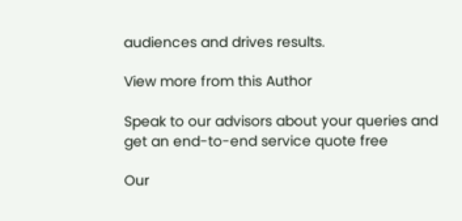audiences and drives results.

View more from this Author

Speak to our advisors about your queries and get an end-to-end service quote free

Our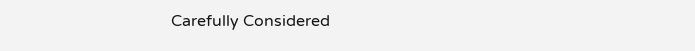Carefully Considered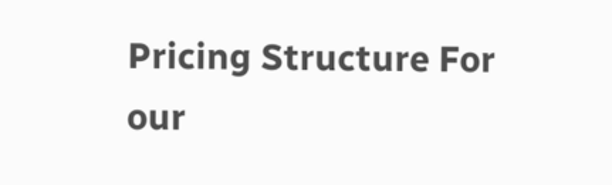Pricing Structure For our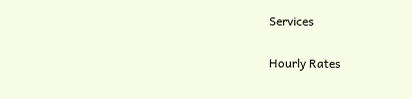Services

Hourly Rates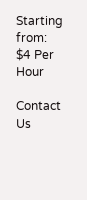Starting from: $4 Per Hour

Contact Us